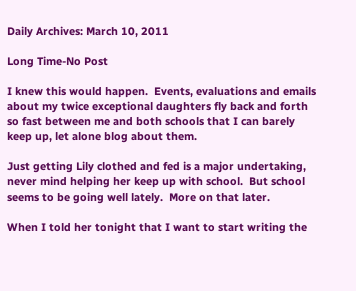Daily Archives: March 10, 2011

Long Time-No Post

I knew this would happen.  Events, evaluations and emails about my twice exceptional daughters fly back and forth so fast between me and both schools that I can barely keep up, let alone blog about them.

Just getting Lily clothed and fed is a major undertaking, never mind helping her keep up with school.  But school seems to be going well lately.  More on that later.

When I told her tonight that I want to start writing the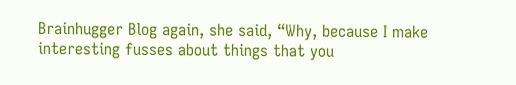Brainhugger Blog again, she said, “Why, because I make interesting fusses about things that you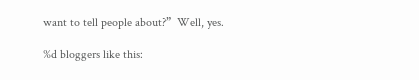want to tell people about?”  Well, yes.

%d bloggers like this: